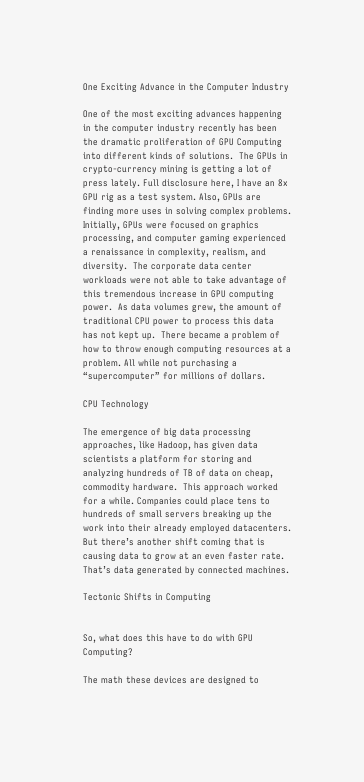One Exciting Advance in the Computer Industry

One of the most exciting advances happening in the computer industry recently has been the dramatic proliferation of GPU Computing into different kinds of solutions.  The GPUs in crypto-currency mining is getting a lot of press lately. Full disclosure here, I have an 8x GPU rig as a test system. Also, GPUs are finding more uses in solving complex problems.  Initially, GPUs were focused on graphics processing, and computer gaming experienced a renaissance in complexity, realism, and diversity.  The corporate data center workloads were not able to take advantage of this tremendous increase in GPU computing power.  As data volumes grew, the amount of traditional CPU power to process this data has not kept up.  There became a problem of how to throw enough computing resources at a problem. All while not purchasing a “supercomputer” for millions of dollars.

CPU Technology

The emergence of big data processing approaches, like Hadoop, has given data scientists a platform for storing and analyzing hundreds of TB of data on cheap, commodity hardware.  This approach worked for a while. Companies could place tens to hundreds of small servers breaking up the work into their already employed datacenters.  But there’s another shift coming that is causing data to grow at an even faster rate. That’s data generated by connected machines.

Tectonic Shifts in Computing


So, what does this have to do with GPU Computing?

The math these devices are designed to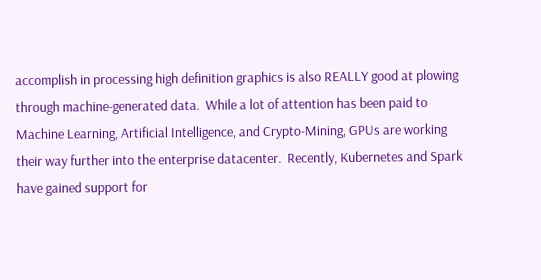accomplish in processing high definition graphics is also REALLY good at plowing through machine-generated data.  While a lot of attention has been paid to Machine Learning, Artificial Intelligence, and Crypto-Mining, GPUs are working their way further into the enterprise datacenter.  Recently, Kubernetes and Spark have gained support for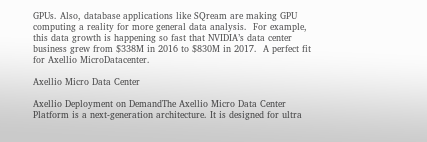GPUs. Also, database applications like SQream are making GPU computing a reality for more general data analysis.  For example, this data growth is happening so fast that NVIDIA’s data center business grew from $338M in 2016 to $830M in 2017.  A perfect fit for Axellio MicroDatacenter.

Axellio Micro Data Center

Axellio Deployment on DemandThe Axellio Micro Data Center Platform is a next-generation architecture. It is designed for ultra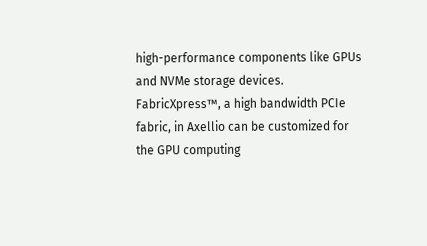high-performance components like GPUs and NVMe storage devices.  FabricXpress™, a high bandwidth PCIe fabric, in Axellio can be customized for the GPU computing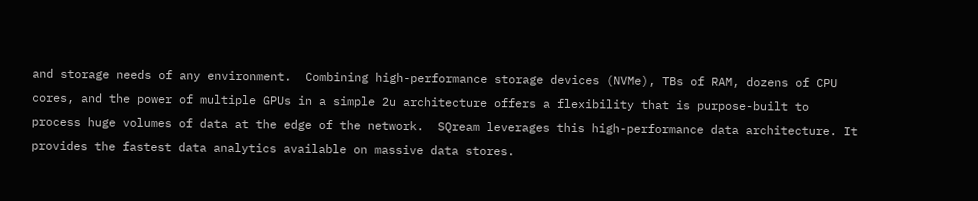and storage needs of any environment.  Combining high-performance storage devices (NVMe), TBs of RAM, dozens of CPU cores, and the power of multiple GPUs in a simple 2u architecture offers a flexibility that is purpose-built to process huge volumes of data at the edge of the network.  SQream leverages this high-performance data architecture. It provides the fastest data analytics available on massive data stores.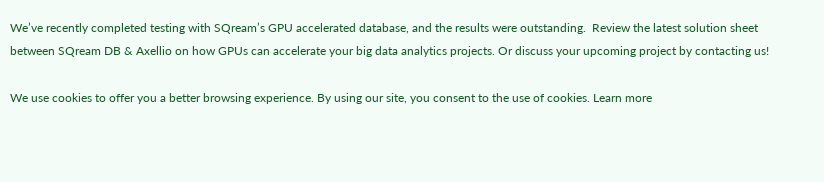We’ve recently completed testing with SQream’s GPU accelerated database, and the results were outstanding.  Review the latest solution sheet between SQream DB & Axellio on how GPUs can accelerate your big data analytics projects. Or discuss your upcoming project by contacting us!

We use cookies to offer you a better browsing experience. By using our site, you consent to the use of cookies. Learn more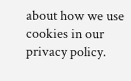about how we use cookies in our privacy policy.